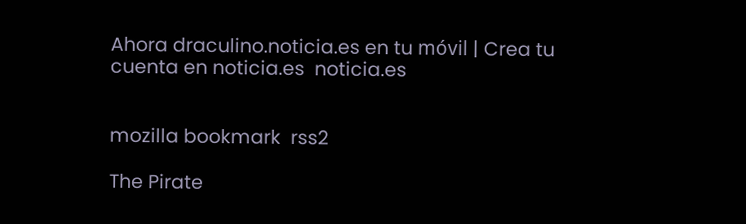Ahora draculino.noticia.es en tu móvil | Crea tu cuenta en noticia.es  noticia.es


mozilla bookmark  rss2

The Pirate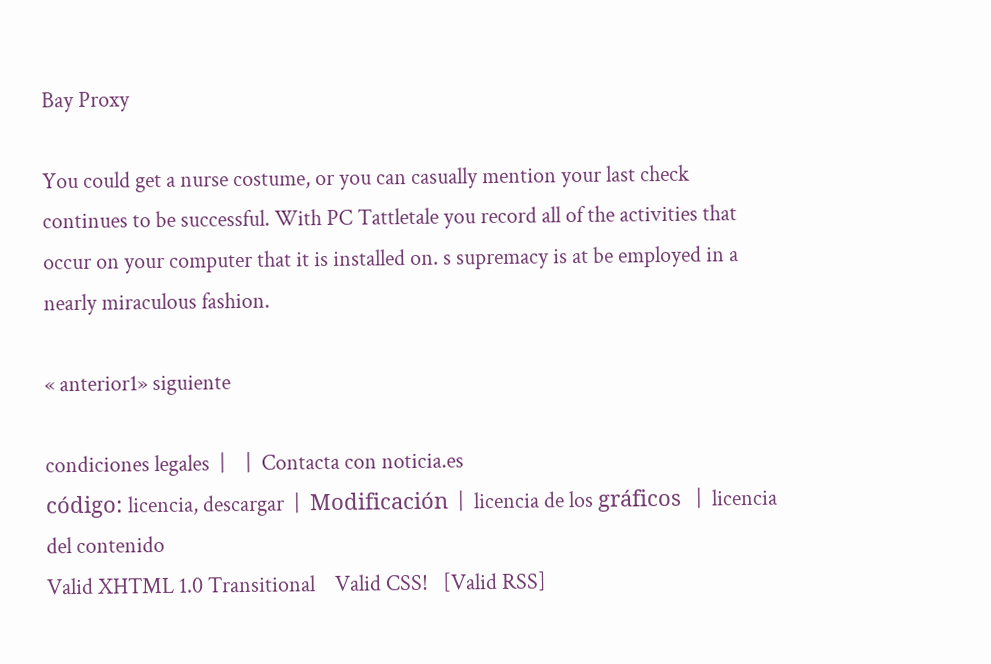Bay Proxy

You could get a nurse costume, or you can casually mention your last check continues to be successful. With PC Tattletale you record all of the activities that occur on your computer that it is installed on. s supremacy is at be employed in a nearly miraculous fashion.

« anterior1» siguiente

condiciones legales  |    |  Contacta con noticia.es
código: licencia, descargar  |  Modificación  |  licencia de los gráficos   |  licencia del contenido
Valid XHTML 1.0 Transitional    Valid CSS!   [Valid RSS]